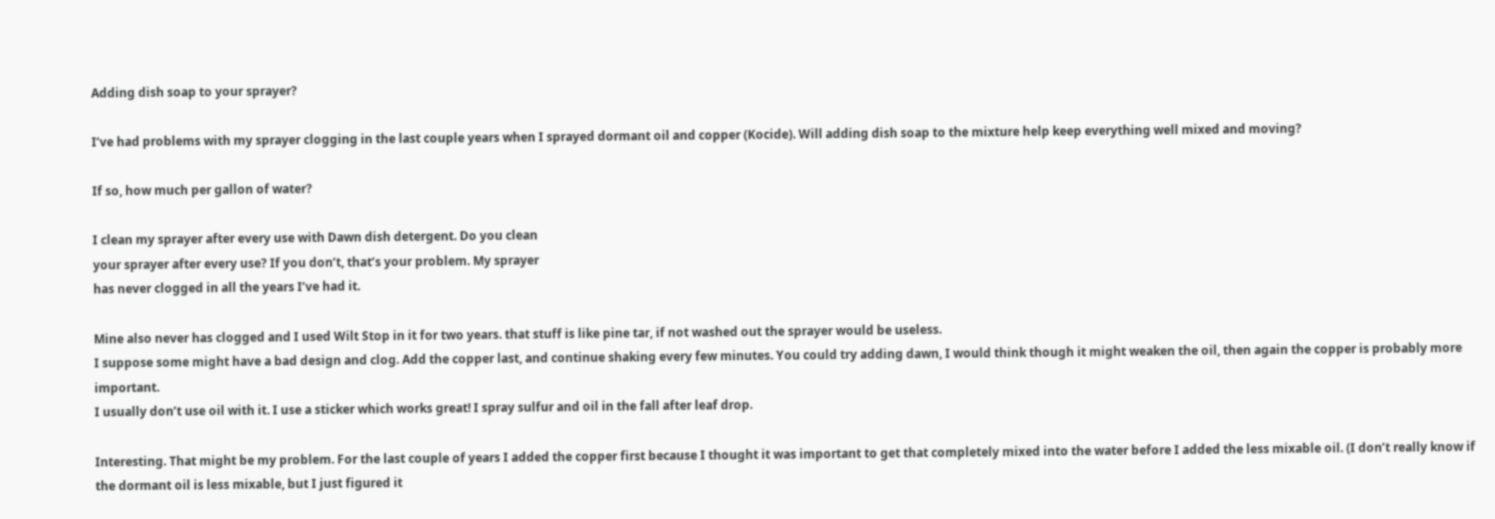Adding dish soap to your sprayer?

I’ve had problems with my sprayer clogging in the last couple years when I sprayed dormant oil and copper (Kocide). Will adding dish soap to the mixture help keep everything well mixed and moving?

If so, how much per gallon of water?

I clean my sprayer after every use with Dawn dish detergent. Do you clean
your sprayer after every use? If you don’t, that’s your problem. My sprayer
has never clogged in all the years I’ve had it.

Mine also never has clogged and I used Wilt Stop in it for two years. that stuff is like pine tar, if not washed out the sprayer would be useless.
I suppose some might have a bad design and clog. Add the copper last, and continue shaking every few minutes. You could try adding dawn, I would think though it might weaken the oil, then again the copper is probably more important.
I usually don’t use oil with it. I use a sticker which works great! I spray sulfur and oil in the fall after leaf drop.

Interesting. That might be my problem. For the last couple of years I added the copper first because I thought it was important to get that completely mixed into the water before I added the less mixable oil. (I don’t really know if the dormant oil is less mixable, but I just figured it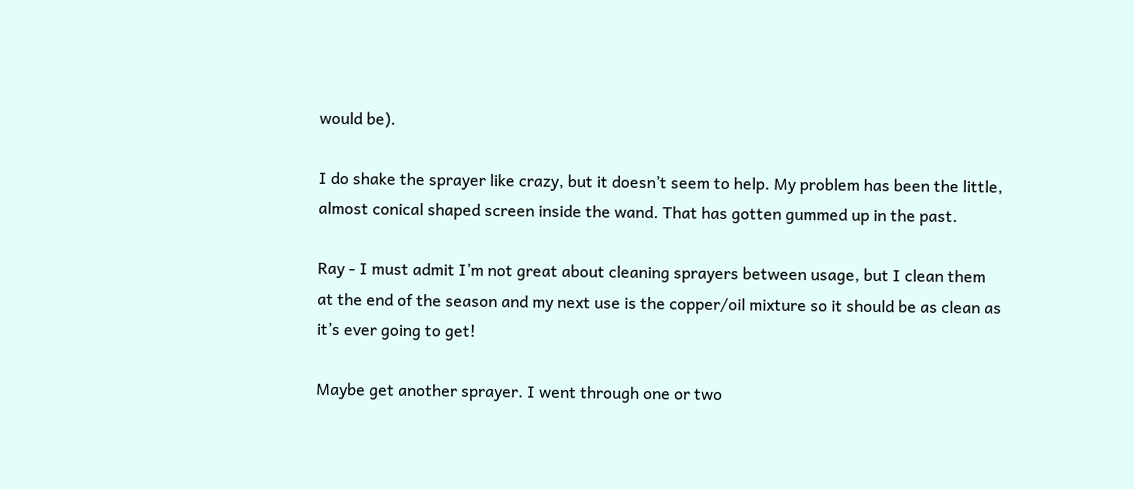would be).

I do shake the sprayer like crazy, but it doesn’t seem to help. My problem has been the little, almost conical shaped screen inside the wand. That has gotten gummed up in the past.

Ray - I must admit I’m not great about cleaning sprayers between usage, but I clean them at the end of the season and my next use is the copper/oil mixture so it should be as clean as it’s ever going to get!

Maybe get another sprayer. I went through one or two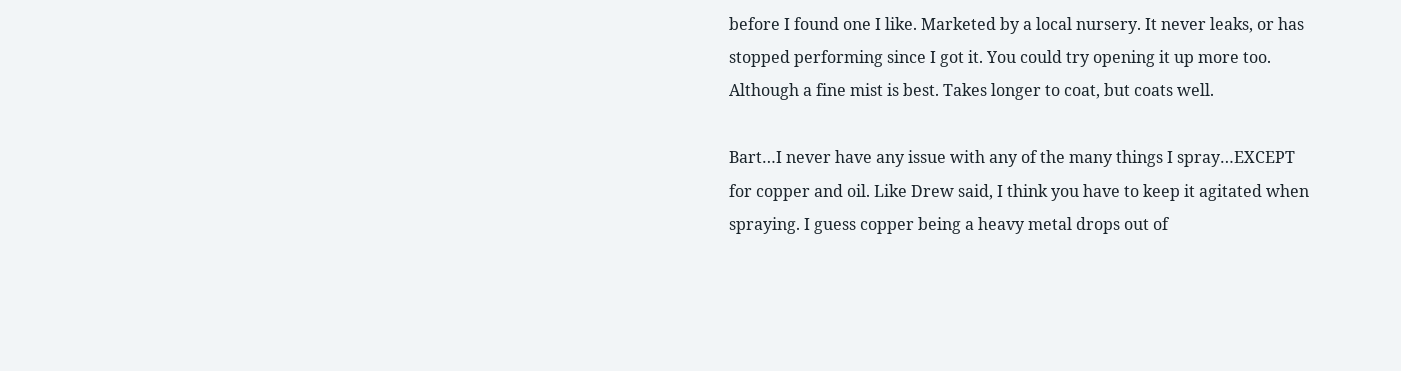before I found one I like. Marketed by a local nursery. It never leaks, or has stopped performing since I got it. You could try opening it up more too. Although a fine mist is best. Takes longer to coat, but coats well.

Bart…I never have any issue with any of the many things I spray…EXCEPT for copper and oil. Like Drew said, I think you have to keep it agitated when spraying. I guess copper being a heavy metal drops out of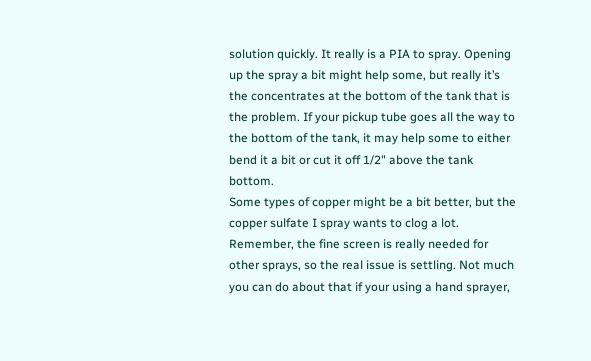solution quickly. It really is a PIA to spray. Opening up the spray a bit might help some, but really it’s the concentrates at the bottom of the tank that is the problem. If your pickup tube goes all the way to the bottom of the tank, it may help some to either bend it a bit or cut it off 1/2" above the tank bottom.
Some types of copper might be a bit better, but the copper sulfate I spray wants to clog a lot. Remember, the fine screen is really needed for other sprays, so the real issue is settling. Not much you can do about that if your using a hand sprayer,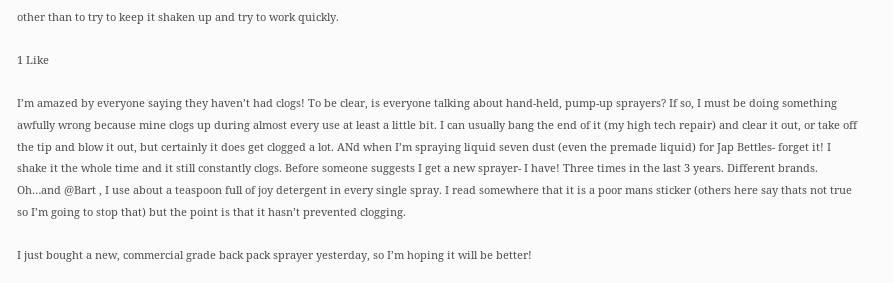other than to try to keep it shaken up and try to work quickly.

1 Like

I’m amazed by everyone saying they haven’t had clogs! To be clear, is everyone talking about hand-held, pump-up sprayers? If so, I must be doing something awfully wrong because mine clogs up during almost every use at least a little bit. I can usually bang the end of it (my high tech repair) and clear it out, or take off the tip and blow it out, but certainly it does get clogged a lot. ANd when I’m spraying liquid seven dust (even the premade liquid) for Jap Bettles- forget it! I shake it the whole time and it still constantly clogs. Before someone suggests I get a new sprayer- I have! Three times in the last 3 years. Different brands. Oh…and @Bart , I use about a teaspoon full of joy detergent in every single spray. I read somewhere that it is a poor mans sticker (others here say thats not true so I’m going to stop that) but the point is that it hasn’t prevented clogging.

I just bought a new, commercial grade back pack sprayer yesterday, so I’m hoping it will be better!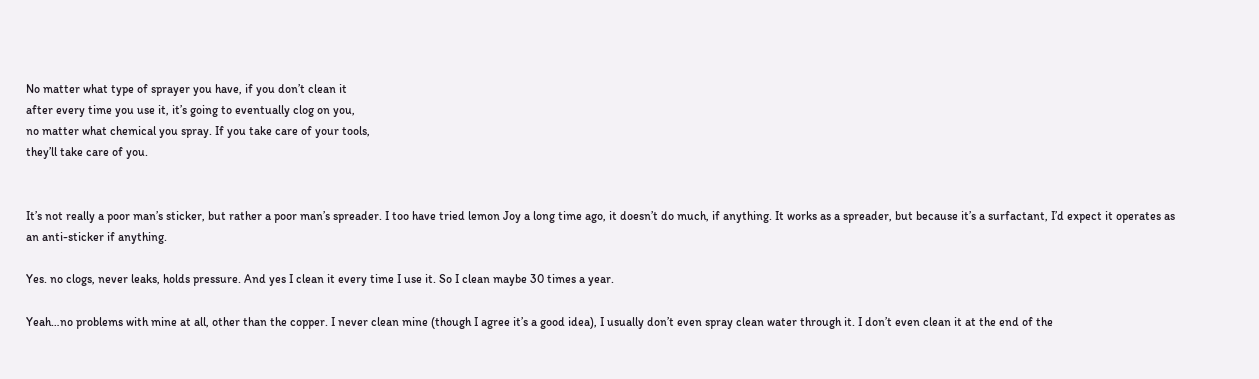No matter what type of sprayer you have, if you don’t clean it
after every time you use it, it’s going to eventually clog on you,
no matter what chemical you spray. If you take care of your tools,
they’ll take care of you.


It’s not really a poor man’s sticker, but rather a poor man’s spreader. I too have tried lemon Joy a long time ago, it doesn’t do much, if anything. It works as a spreader, but because it’s a surfactant, I’d expect it operates as an anti-sticker if anything.

Yes. no clogs, never leaks, holds pressure. And yes I clean it every time I use it. So I clean maybe 30 times a year.

Yeah…no problems with mine at all, other than the copper. I never clean mine (though I agree it’s a good idea), I usually don’t even spray clean water through it. I don’t even clean it at the end of the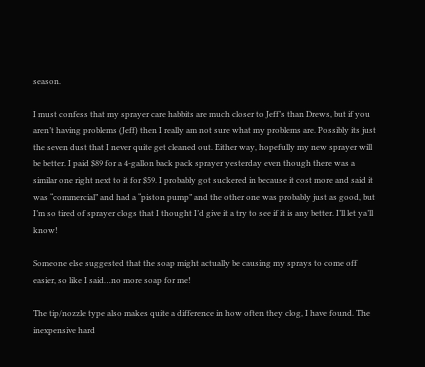season.

I must confess that my sprayer care habbits are much closer to Jeff’s than Drews, but if you aren’t having problems (Jeff) then I really am not sure what my problems are. Possibly its just the seven dust that I never quite get cleaned out. Either way, hopefully my new sprayer will be better. I paid $89 for a 4-gallon back pack sprayer yesterday even though there was a similar one right next to it for $59. I probably got suckered in because it cost more and said it was “commercial” and had a “piston pump” and the other one was probably just as good, but I’m so tired of sprayer clogs that I thought I’d give it a try to see if it is any better. I’ll let ya’ll know!

Someone else suggested that the soap might actually be causing my sprays to come off easier, so like I said…no more soap for me!

The tip/nozzle type also makes quite a difference in how often they clog, I have found. The inexpensive hard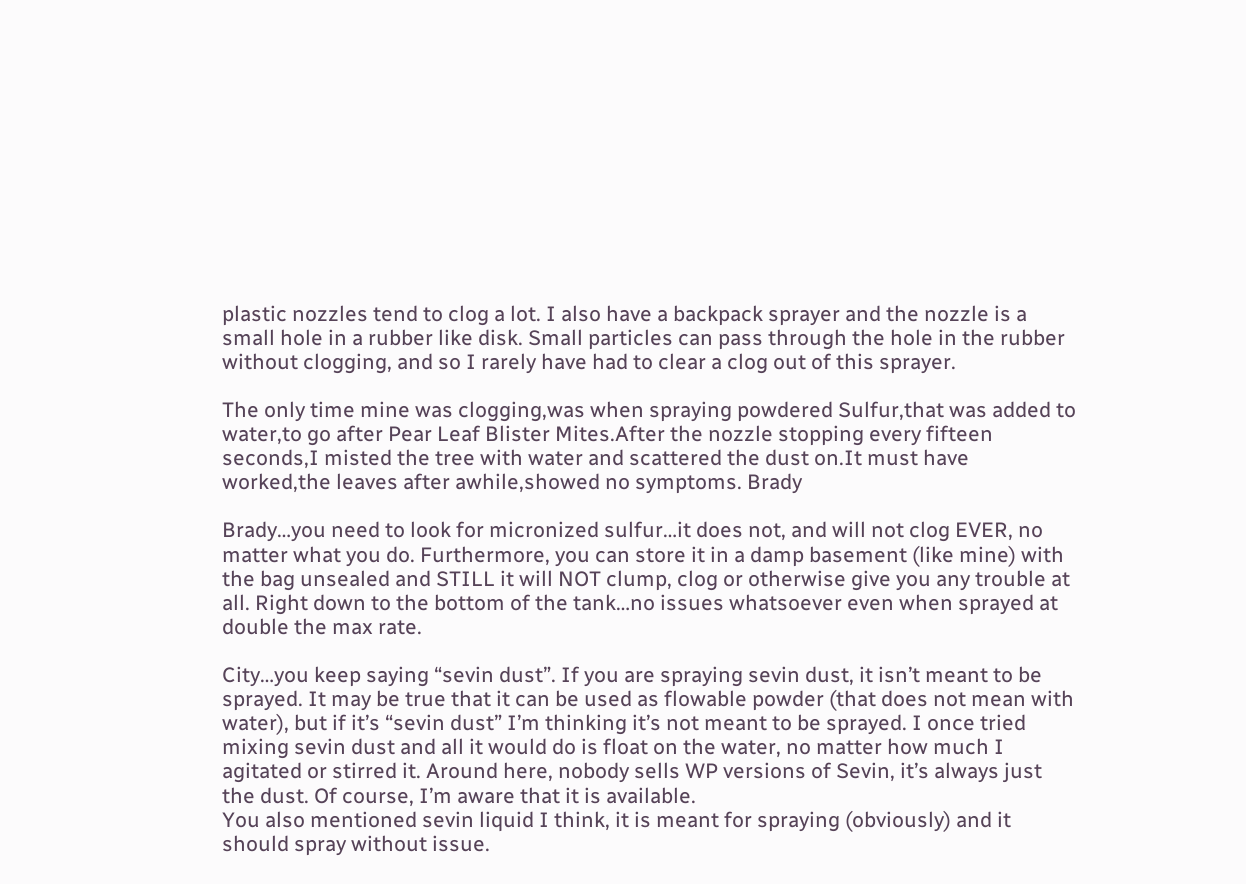plastic nozzles tend to clog a lot. I also have a backpack sprayer and the nozzle is a small hole in a rubber like disk. Small particles can pass through the hole in the rubber without clogging, and so I rarely have had to clear a clog out of this sprayer.

The only time mine was clogging,was when spraying powdered Sulfur,that was added to water,to go after Pear Leaf Blister Mites.After the nozzle stopping every fifteen seconds,I misted the tree with water and scattered the dust on.It must have worked,the leaves after awhile,showed no symptoms. Brady

Brady…you need to look for micronized sulfur…it does not, and will not clog EVER, no matter what you do. Furthermore, you can store it in a damp basement (like mine) with the bag unsealed and STILL it will NOT clump, clog or otherwise give you any trouble at all. Right down to the bottom of the tank…no issues whatsoever even when sprayed at double the max rate.

City…you keep saying “sevin dust”. If you are spraying sevin dust, it isn’t meant to be sprayed. It may be true that it can be used as flowable powder (that does not mean with water), but if it’s “sevin dust” I’m thinking it’s not meant to be sprayed. I once tried mixing sevin dust and all it would do is float on the water, no matter how much I agitated or stirred it. Around here, nobody sells WP versions of Sevin, it’s always just the dust. Of course, I’m aware that it is available.
You also mentioned sevin liquid I think, it is meant for spraying (obviously) and it should spray without issue.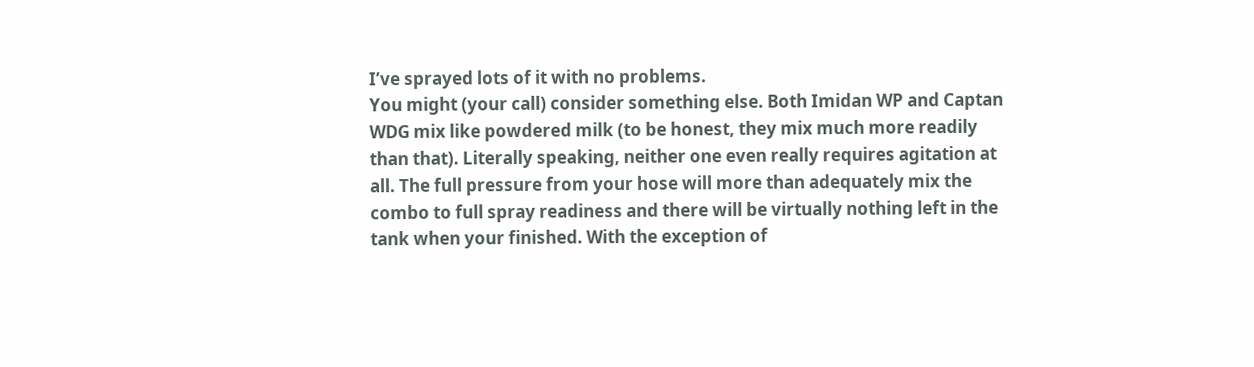I’ve sprayed lots of it with no problems.
You might (your call) consider something else. Both Imidan WP and Captan WDG mix like powdered milk (to be honest, they mix much more readily than that). Literally speaking, neither one even really requires agitation at all. The full pressure from your hose will more than adequately mix the combo to full spray readiness and there will be virtually nothing left in the tank when your finished. With the exception of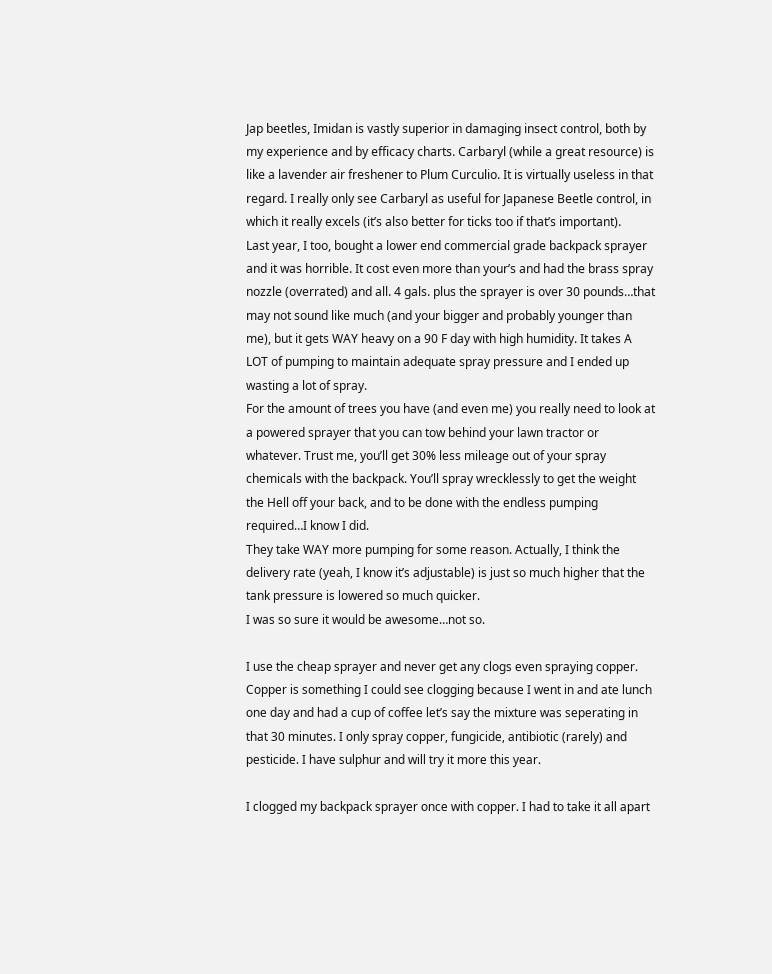Jap beetles, Imidan is vastly superior in damaging insect control, both by my experience and by efficacy charts. Carbaryl (while a great resource) is like a lavender air freshener to Plum Curculio. It is virtually useless in that regard. I really only see Carbaryl as useful for Japanese Beetle control, in which it really excels (it’s also better for ticks too if that’s important).
Last year, I too, bought a lower end commercial grade backpack sprayer and it was horrible. It cost even more than your’s and had the brass spray nozzle (overrated) and all. 4 gals. plus the sprayer is over 30 pounds…that may not sound like much (and your bigger and probably younger than me), but it gets WAY heavy on a 90 F day with high humidity. It takes A LOT of pumping to maintain adequate spray pressure and I ended up wasting a lot of spray.
For the amount of trees you have (and even me) you really need to look at a powered sprayer that you can tow behind your lawn tractor or whatever. Trust me, you’ll get 30% less mileage out of your spray chemicals with the backpack. You’ll spray wrecklessly to get the weight the Hell off your back, and to be done with the endless pumping required…I know I did.
They take WAY more pumping for some reason. Actually, I think the delivery rate (yeah, I know it’s adjustable) is just so much higher that the tank pressure is lowered so much quicker.
I was so sure it would be awesome…not so.

I use the cheap sprayer and never get any clogs even spraying copper. Copper is something I could see clogging because I went in and ate lunch one day and had a cup of coffee let’s say the mixture was seperating in that 30 minutes. I only spray copper, fungicide, antibiotic (rarely) and pesticide. I have sulphur and will try it more this year.

I clogged my backpack sprayer once with copper. I had to take it all apart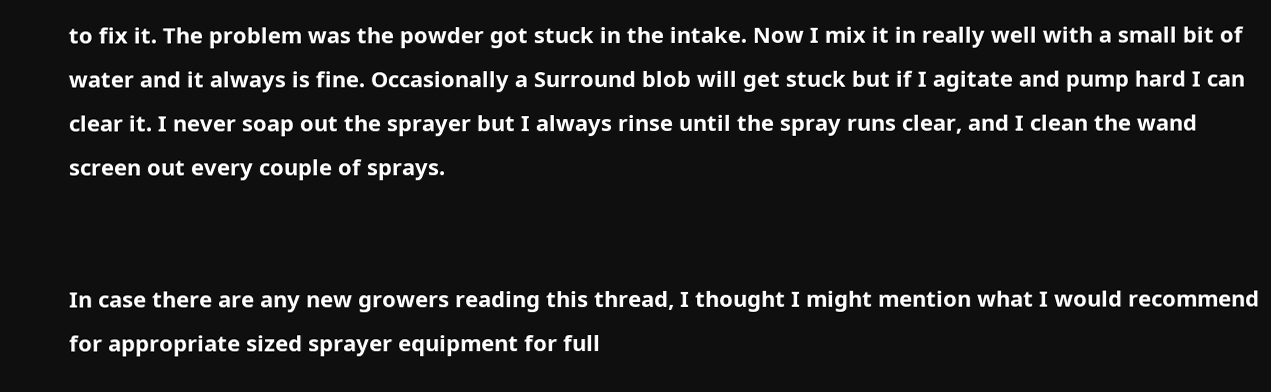to fix it. The problem was the powder got stuck in the intake. Now I mix it in really well with a small bit of water and it always is fine. Occasionally a Surround blob will get stuck but if I agitate and pump hard I can clear it. I never soap out the sprayer but I always rinse until the spray runs clear, and I clean the wand screen out every couple of sprays.


In case there are any new growers reading this thread, I thought I might mention what I would recommend for appropriate sized sprayer equipment for full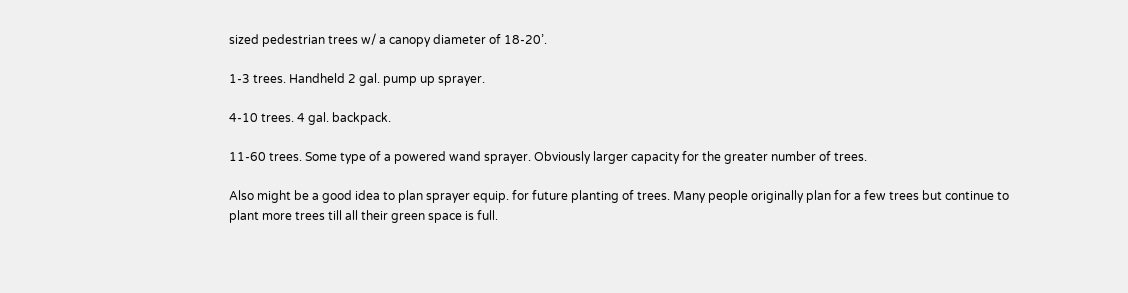sized pedestrian trees w/ a canopy diameter of 18-20’.

1-3 trees. Handheld 2 gal. pump up sprayer.

4-10 trees. 4 gal. backpack.

11-60 trees. Some type of a powered wand sprayer. Obviously larger capacity for the greater number of trees.

Also might be a good idea to plan sprayer equip. for future planting of trees. Many people originally plan for a few trees but continue to plant more trees till all their green space is full.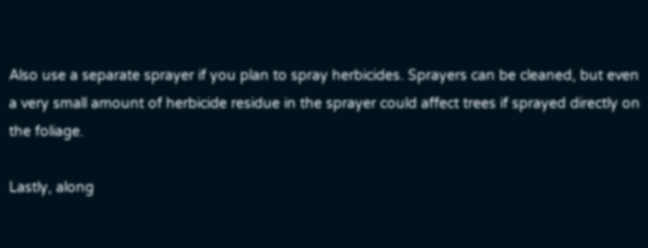Also use a separate sprayer if you plan to spray herbicides. Sprayers can be cleaned, but even a very small amount of herbicide residue in the sprayer could affect trees if sprayed directly on the foliage.

Lastly, along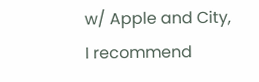w/ Apple and City, I recommend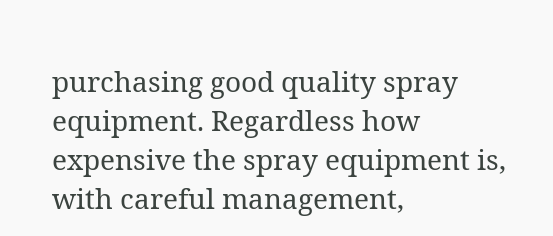purchasing good quality spray equipment. Regardless how expensive the spray equipment is, with careful management,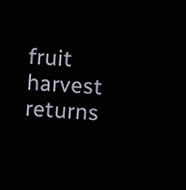fruit harvest returns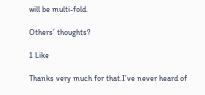will be multi-fold.

Others’ thoughts?

1 Like

Thanks very much for that.I’ve never heard of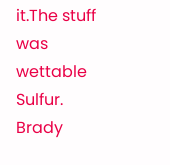it.The stuff was wettable Sulfur. Brady